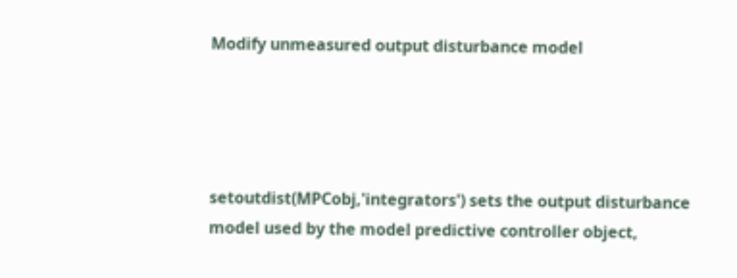Modify unmeasured output disturbance model




setoutdist(MPCobj,'integrators') sets the output disturbance model used by the model predictive controller object,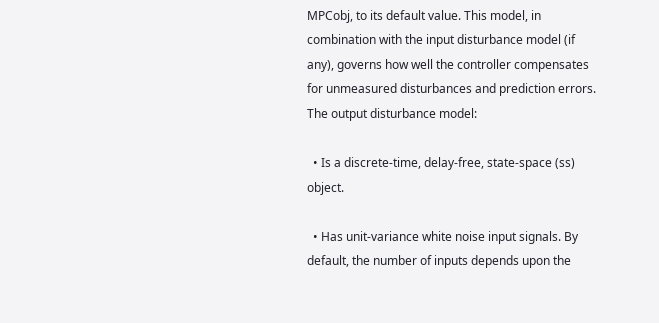MPCobj, to its default value. This model, in combination with the input disturbance model (if any), governs how well the controller compensates for unmeasured disturbances and prediction errors. The output disturbance model:

  • Is a discrete-time, delay-free, state-space (ss) object.

  • Has unit-variance white noise input signals. By default, the number of inputs depends upon the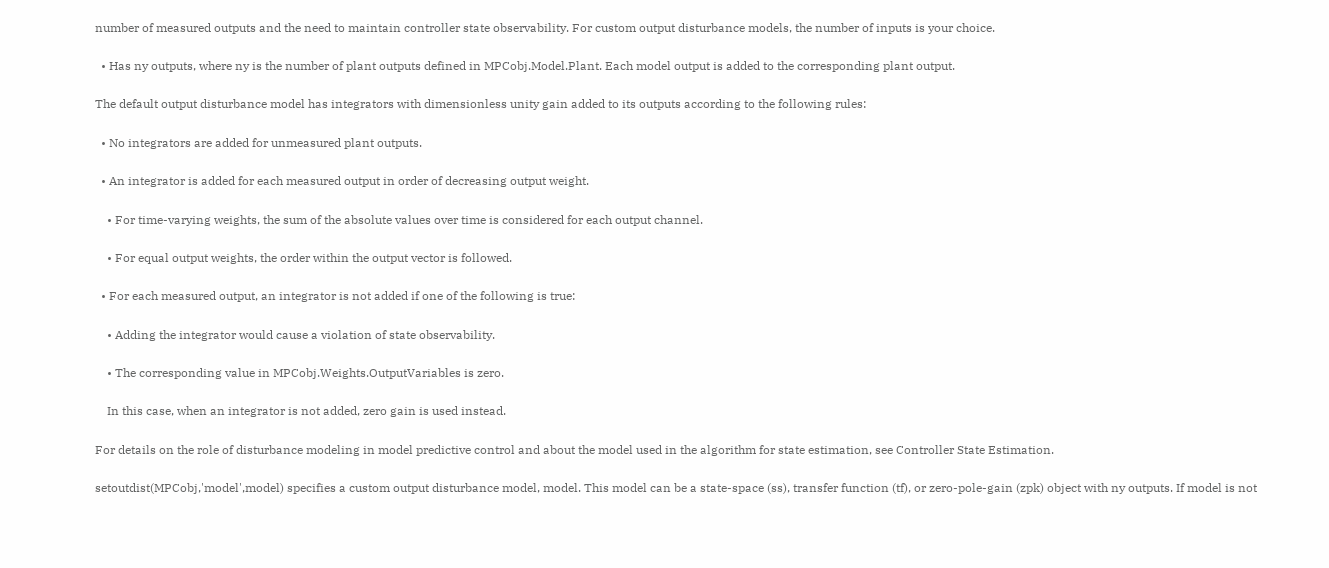number of measured outputs and the need to maintain controller state observability. For custom output disturbance models, the number of inputs is your choice.

  • Has ny outputs, where ny is the number of plant outputs defined in MPCobj.Model.Plant. Each model output is added to the corresponding plant output.

The default output disturbance model has integrators with dimensionless unity gain added to its outputs according to the following rules:

  • No integrators are added for unmeasured plant outputs.

  • An integrator is added for each measured output in order of decreasing output weight.

    • For time-varying weights, the sum of the absolute values over time is considered for each output channel.

    • For equal output weights, the order within the output vector is followed.

  • For each measured output, an integrator is not added if one of the following is true:

    • Adding the integrator would cause a violation of state observability.

    • The corresponding value in MPCobj.Weights.OutputVariables is zero.

    In this case, when an integrator is not added, zero gain is used instead.

For details on the role of disturbance modeling in model predictive control and about the model used in the algorithm for state estimation, see Controller State Estimation.

setoutdist(MPCobj,'model',model) specifies a custom output disturbance model, model. This model can be a state-space (ss), transfer function (tf), or zero-pole-gain (zpk) object with ny outputs. If model is not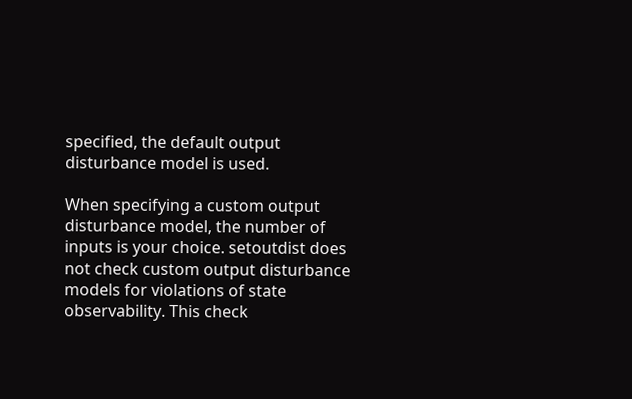specified, the default output disturbance model is used.

When specifying a custom output disturbance model, the number of inputs is your choice. setoutdist does not check custom output disturbance models for violations of state observability. This check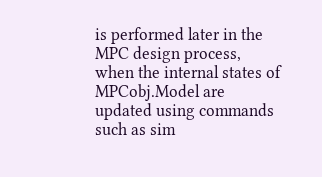is performed later in the MPC design process, when the internal states of MPCobj.Model are updated using commands such as sim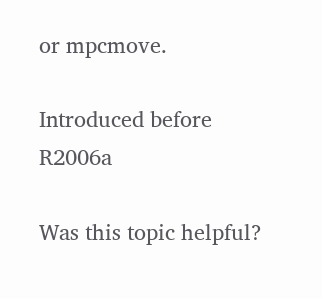or mpcmove.

Introduced before R2006a

Was this topic helpful?